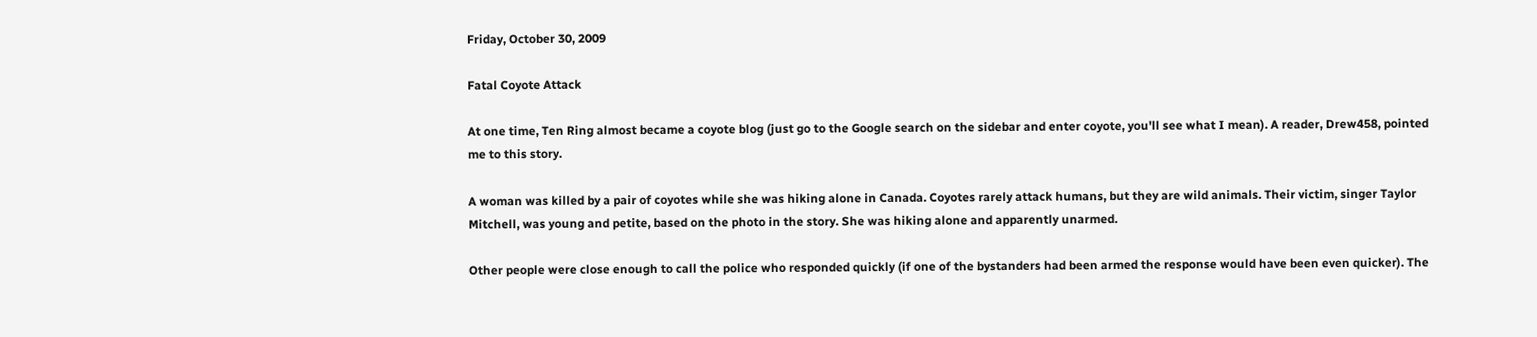Friday, October 30, 2009

Fatal Coyote Attack

At one time, Ten Ring almost became a coyote blog (just go to the Google search on the sidebar and enter coyote, you'll see what I mean). A reader, Drew458, pointed me to this story.

A woman was killed by a pair of coyotes while she was hiking alone in Canada. Coyotes rarely attack humans, but they are wild animals. Their victim, singer Taylor Mitchell, was young and petite, based on the photo in the story. She was hiking alone and apparently unarmed.

Other people were close enough to call the police who responded quickly (if one of the bystanders had been armed the response would have been even quicker). The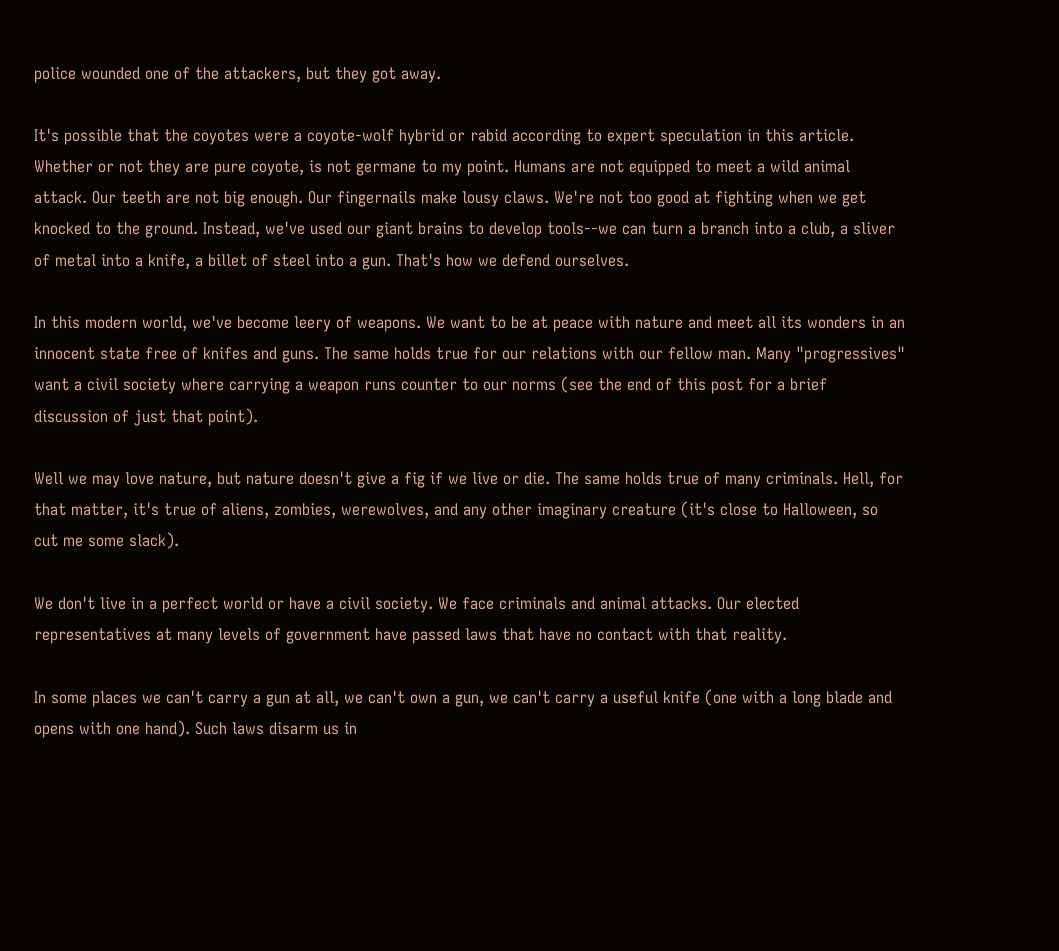police wounded one of the attackers, but they got away.

It's possible that the coyotes were a coyote-wolf hybrid or rabid according to expert speculation in this article. Whether or not they are pure coyote, is not germane to my point. Humans are not equipped to meet a wild animal attack. Our teeth are not big enough. Our fingernails make lousy claws. We're not too good at fighting when we get knocked to the ground. Instead, we've used our giant brains to develop tools--we can turn a branch into a club, a sliver of metal into a knife, a billet of steel into a gun. That's how we defend ourselves.

In this modern world, we've become leery of weapons. We want to be at peace with nature and meet all its wonders in an innocent state free of knifes and guns. The same holds true for our relations with our fellow man. Many "progressives" want a civil society where carrying a weapon runs counter to our norms (see the end of this post for a brief discussion of just that point).

Well we may love nature, but nature doesn't give a fig if we live or die. The same holds true of many criminals. Hell, for that matter, it's true of aliens, zombies, werewolves, and any other imaginary creature (it's close to Halloween, so cut me some slack).

We don't live in a perfect world or have a civil society. We face criminals and animal attacks. Our elected representatives at many levels of government have passed laws that have no contact with that reality.

In some places we can't carry a gun at all, we can't own a gun, we can't carry a useful knife (one with a long blade and opens with one hand). Such laws disarm us in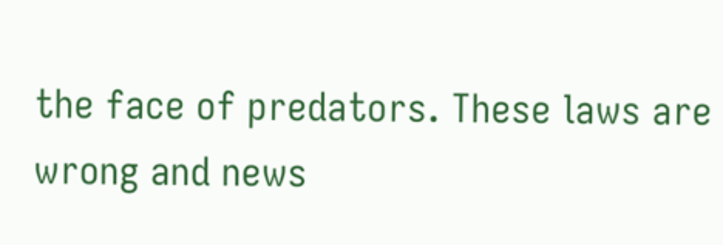the face of predators. These laws are wrong and news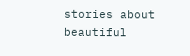stories about beautiful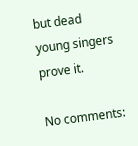but dead young singers prove it.

No comments: